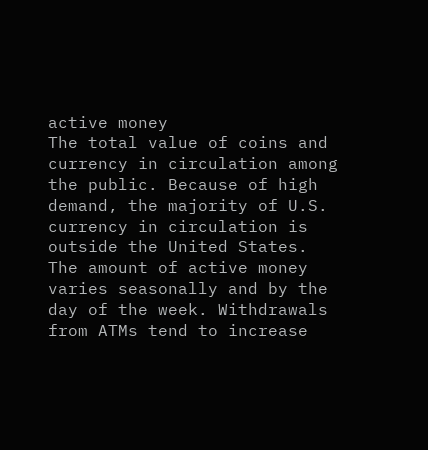active money
The total value of coins and currency in circulation among the public. Because of high demand, the majority of U.S. currency in circulation is outside the United States. The amount of active money varies seasonally and by the day of the week. Withdrawals from ATMs tend to increase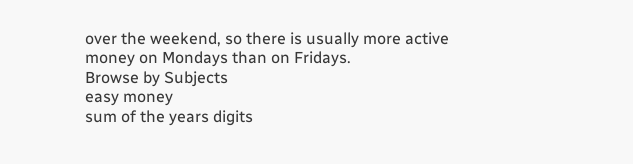over the weekend, so there is usually more active money on Mondays than on Fridays.
Browse by Subjects
easy money
sum of the years digits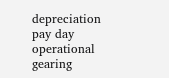depreciation
pay day
operational gearing